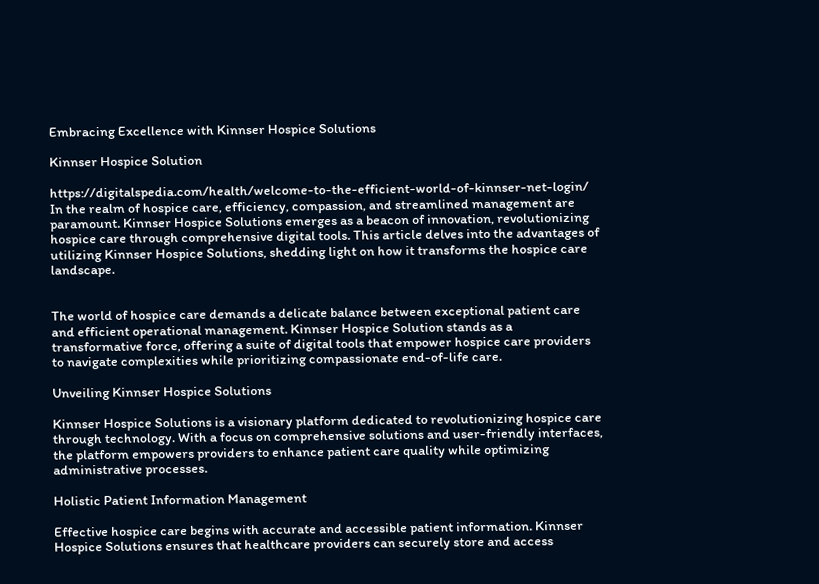Embracing Excellence with Kinnser Hospice Solutions

Kinnser Hospice Solution

https://digitalspedia.com/health/welcome-to-the-efficient-world-of-kinnser-net-login/ In the realm of hospice care, efficiency, compassion, and streamlined management are paramount. Kinnser Hospice Solutions emerges as a beacon of innovation, revolutionizing hospice care through comprehensive digital tools. This article delves into the advantages of utilizing Kinnser Hospice Solutions, shedding light on how it transforms the hospice care landscape.


The world of hospice care demands a delicate balance between exceptional patient care and efficient operational management. Kinnser Hospice Solution stands as a transformative force, offering a suite of digital tools that empower hospice care providers to navigate complexities while prioritizing compassionate end-of-life care.

Unveiling Kinnser Hospice Solutions

Kinnser Hospice Solutions is a visionary platform dedicated to revolutionizing hospice care through technology. With a focus on comprehensive solutions and user-friendly interfaces, the platform empowers providers to enhance patient care quality while optimizing administrative processes.

Holistic Patient Information Management

Effective hospice care begins with accurate and accessible patient information. Kinnser Hospice Solutions ensures that healthcare providers can securely store and access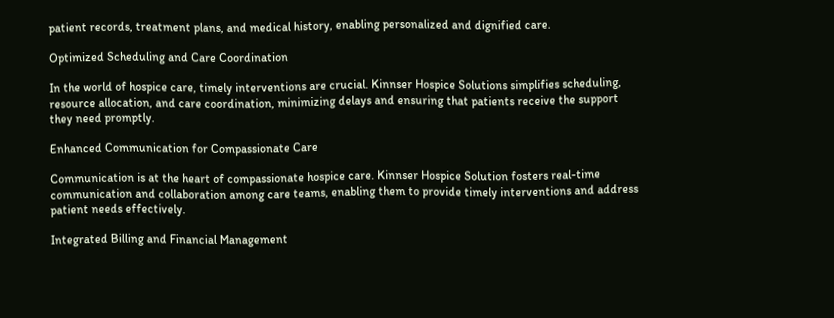patient records, treatment plans, and medical history, enabling personalized and dignified care.

Optimized Scheduling and Care Coordination

In the world of hospice care, timely interventions are crucial. Kinnser Hospice Solutions simplifies scheduling, resource allocation, and care coordination, minimizing delays and ensuring that patients receive the support they need promptly.

Enhanced Communication for Compassionate Care

Communication is at the heart of compassionate hospice care. Kinnser Hospice Solution fosters real-time communication and collaboration among care teams, enabling them to provide timely interventions and address patient needs effectively.

Integrated Billing and Financial Management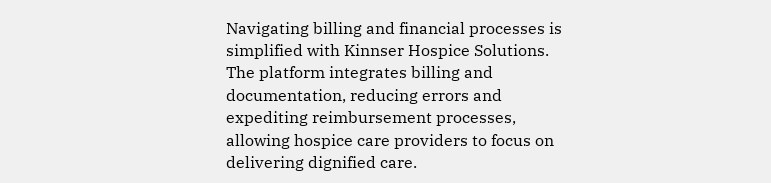Navigating billing and financial processes is simplified with Kinnser Hospice Solutions. The platform integrates billing and documentation, reducing errors and expediting reimbursement processes, allowing hospice care providers to focus on delivering dignified care.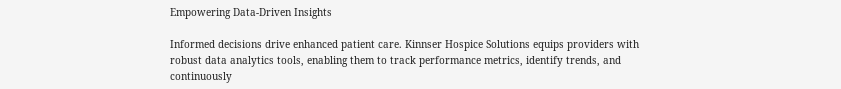Empowering Data-Driven Insights

Informed decisions drive enhanced patient care. Kinnser Hospice Solutions equips providers with robust data analytics tools, enabling them to track performance metrics, identify trends, and continuously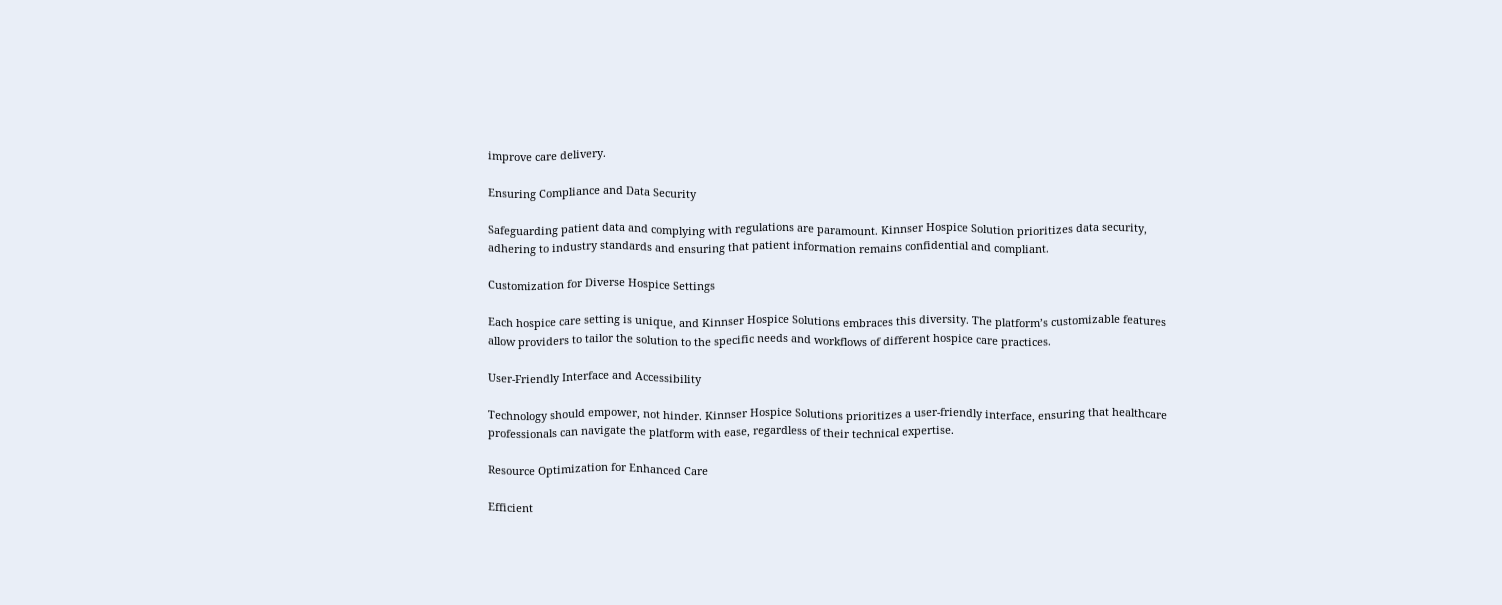improve care delivery.

Ensuring Compliance and Data Security

Safeguarding patient data and complying with regulations are paramount. Kinnser Hospice Solution prioritizes data security, adhering to industry standards and ensuring that patient information remains confidential and compliant.

Customization for Diverse Hospice Settings

Each hospice care setting is unique, and Kinnser Hospice Solutions embraces this diversity. The platform’s customizable features allow providers to tailor the solution to the specific needs and workflows of different hospice care practices.

User-Friendly Interface and Accessibility

Technology should empower, not hinder. Kinnser Hospice Solutions prioritizes a user-friendly interface, ensuring that healthcare professionals can navigate the platform with ease, regardless of their technical expertise.

Resource Optimization for Enhanced Care

Efficient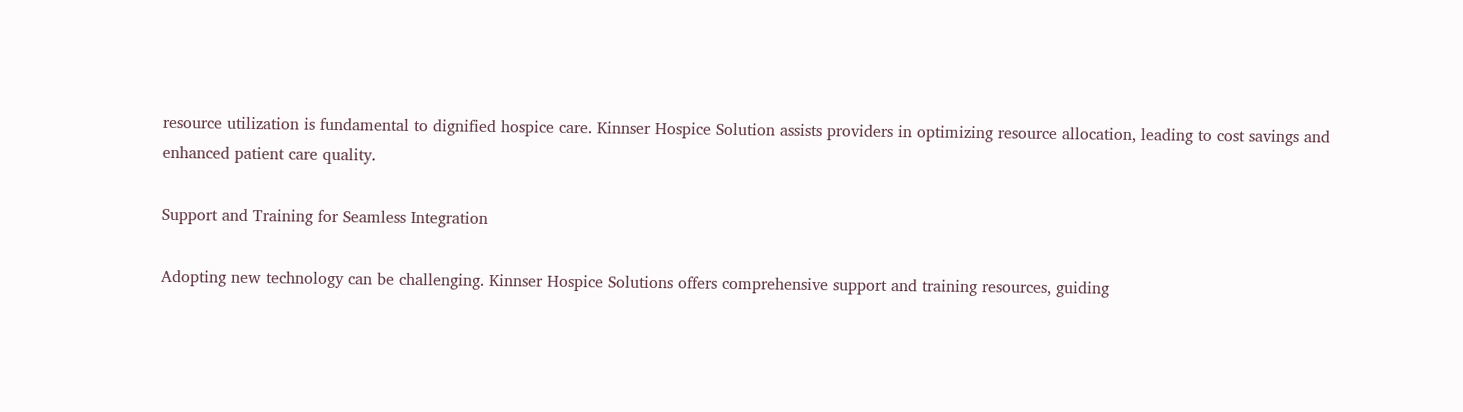resource utilization is fundamental to dignified hospice care. Kinnser Hospice Solution assists providers in optimizing resource allocation, leading to cost savings and enhanced patient care quality.

Support and Training for Seamless Integration

Adopting new technology can be challenging. Kinnser Hospice Solutions offers comprehensive support and training resources, guiding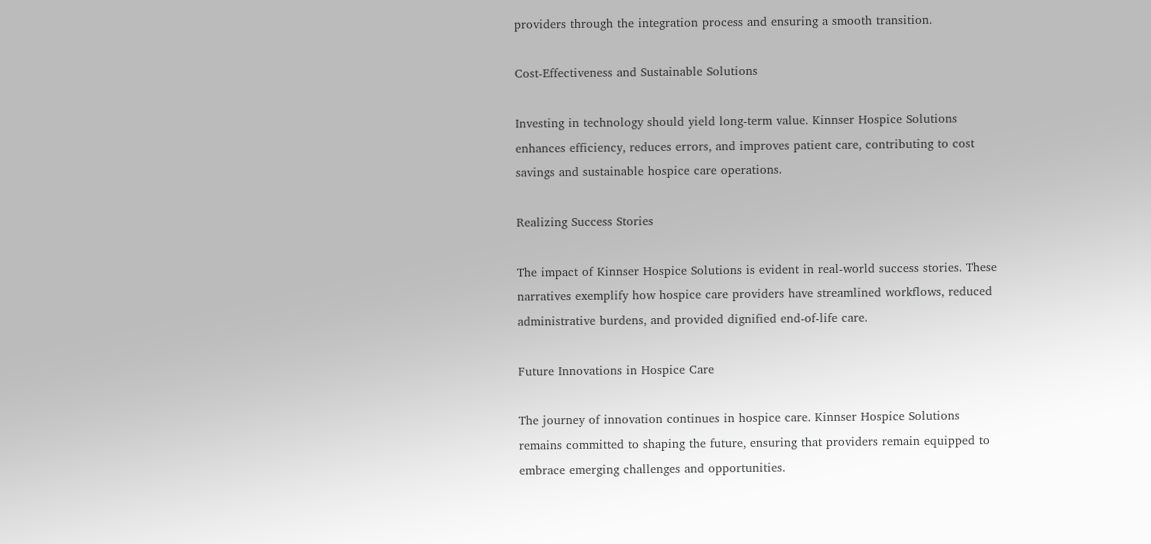providers through the integration process and ensuring a smooth transition.

Cost-Effectiveness and Sustainable Solutions

Investing in technology should yield long-term value. Kinnser Hospice Solutions enhances efficiency, reduces errors, and improves patient care, contributing to cost savings and sustainable hospice care operations.

Realizing Success Stories

The impact of Kinnser Hospice Solutions is evident in real-world success stories. These narratives exemplify how hospice care providers have streamlined workflows, reduced administrative burdens, and provided dignified end-of-life care.

Future Innovations in Hospice Care

The journey of innovation continues in hospice care. Kinnser Hospice Solutions remains committed to shaping the future, ensuring that providers remain equipped to embrace emerging challenges and opportunities.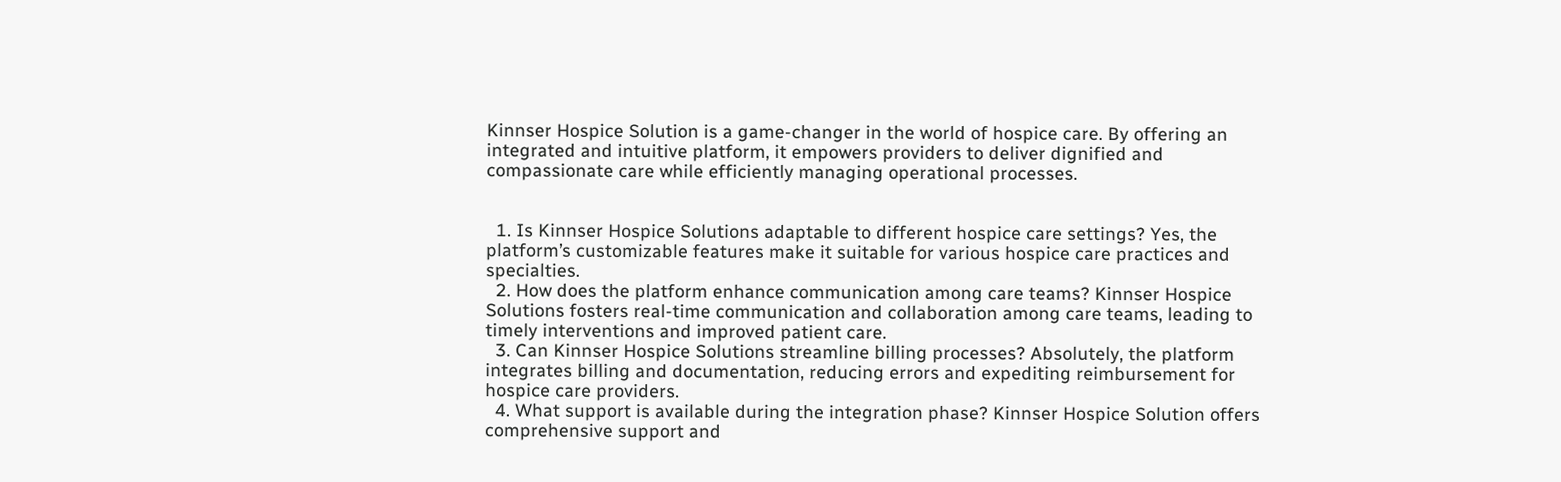Kinnser Hospice Solution is a game-changer in the world of hospice care. By offering an integrated and intuitive platform, it empowers providers to deliver dignified and compassionate care while efficiently managing operational processes.


  1. Is Kinnser Hospice Solutions adaptable to different hospice care settings? Yes, the platform’s customizable features make it suitable for various hospice care practices and specialties.
  2. How does the platform enhance communication among care teams? Kinnser Hospice Solutions fosters real-time communication and collaboration among care teams, leading to timely interventions and improved patient care.
  3. Can Kinnser Hospice Solutions streamline billing processes? Absolutely, the platform integrates billing and documentation, reducing errors and expediting reimbursement for hospice care providers.
  4. What support is available during the integration phase? Kinnser Hospice Solution offers comprehensive support and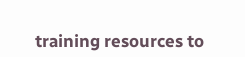training resources to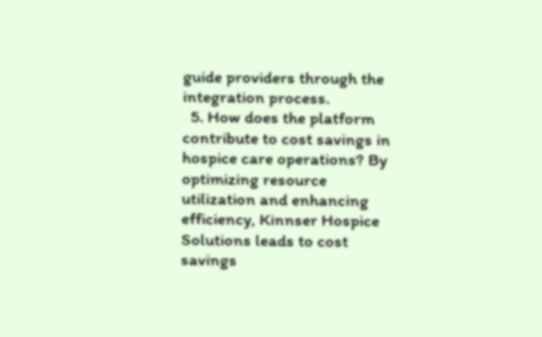guide providers through the integration process.
  5. How does the platform contribute to cost savings in hospice care operations? By optimizing resource utilization and enhancing efficiency, Kinnser Hospice Solutions leads to cost savings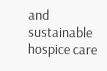and sustainable hospice care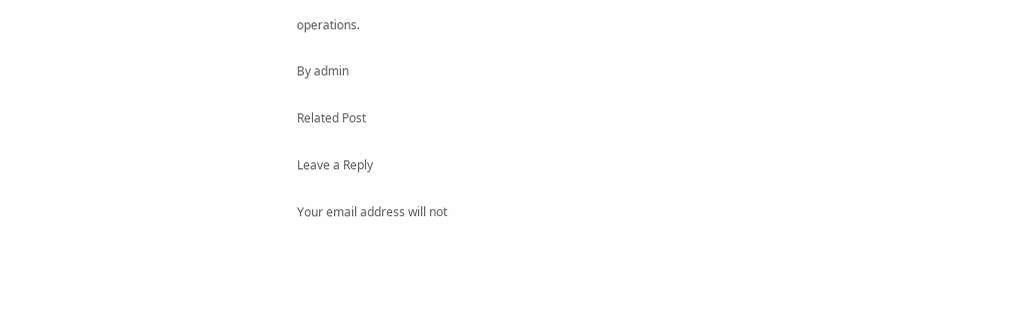operations.

By admin

Related Post

Leave a Reply

Your email address will not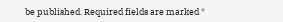be published. Required fields are marked *